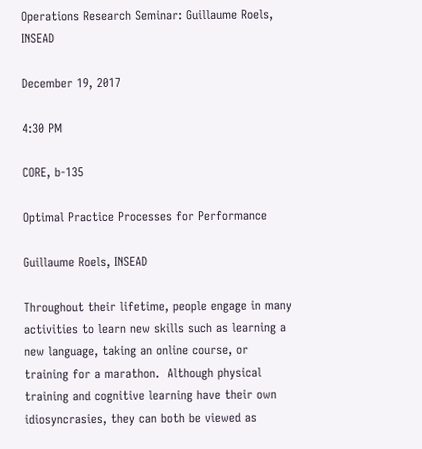Operations Research Seminar: Guillaume Roels, INSEAD

December 19, 2017

4:30 PM

CORE, b-135

Optimal Practice Processes for Performance

Guillaume Roels, INSEAD

Throughout their lifetime, people engage in many activities to learn new skills such as learning a new language, taking an online course, or training for a marathon.  Although physical training and cognitive learning have their own idiosyncrasies, they can both be viewed as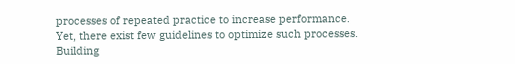processes of repeated practice to increase performance. Yet, there exist few guidelines to optimize such processes. Building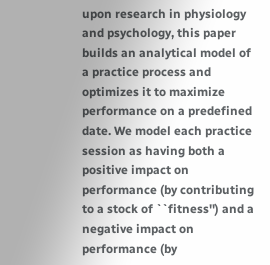upon research in physiology and psychology, this paper builds an analytical model of a practice process and optimizes it to maximize performance on a predefined date. We model each practice session as having both a positive impact on performance (by contributing to a stock of ``fitness'') and a negative impact on performance (by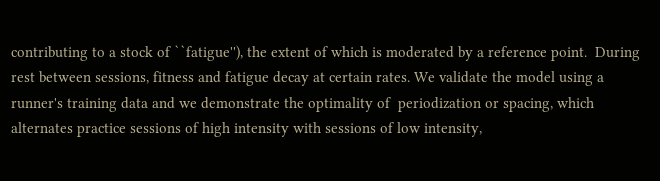contributing to a stock of ``fatigue''), the extent of which is moderated by a reference point.  During rest between sessions, fitness and fatigue decay at certain rates. We validate the model using a runner's training data and we demonstrate the optimality of  periodization or spacing, which alternates practice sessions of high intensity with sessions of low intensity,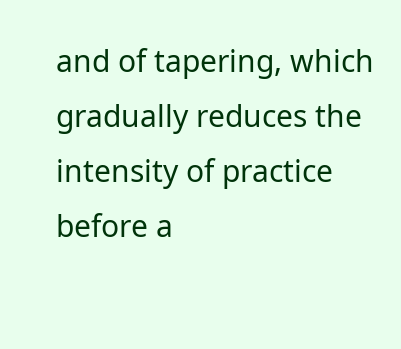and of tapering, which gradually reduces the  intensity of practice before a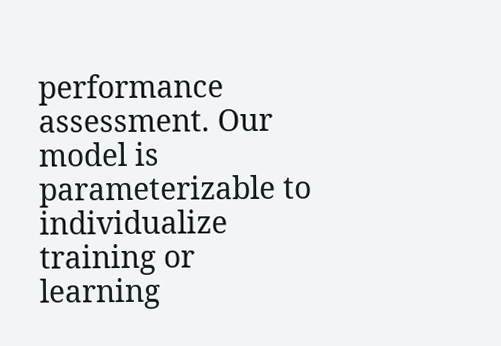performance assessment. Our model is parameterizable to individualize training or learning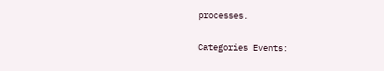processes.

Categories Events: